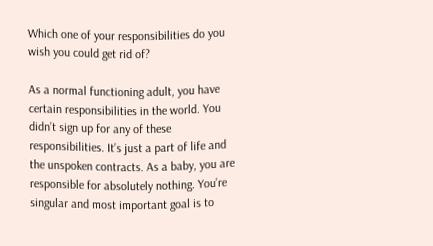Which one of your responsibilities do you wish you could get rid of?

As a normal functioning adult, you have certain responsibilities in the world. You didn’t sign up for any of these responsibilities. It’s just a part of life and the unspoken contracts. As a baby, you are responsible for absolutely nothing. You’re singular and most important goal is to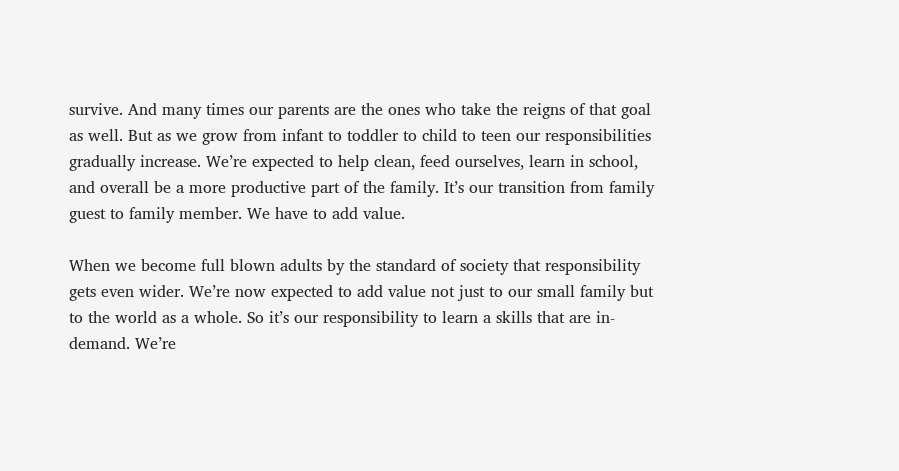survive. And many times our parents are the ones who take the reigns of that goal as well. But as we grow from infant to toddler to child to teen our responsibilities gradually increase. We’re expected to help clean, feed ourselves, learn in school, and overall be a more productive part of the family. It’s our transition from family guest to family member. We have to add value.

When we become full blown adults by the standard of society that responsibility gets even wider. We’re now expected to add value not just to our small family but to the world as a whole. So it’s our responsibility to learn a skills that are in-demand. We’re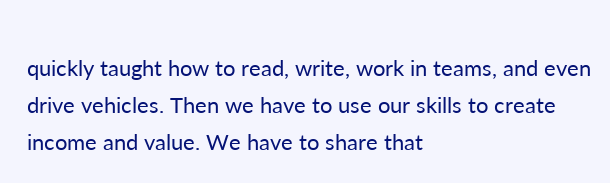quickly taught how to read, write, work in teams, and even drive vehicles. Then we have to use our skills to create income and value. We have to share that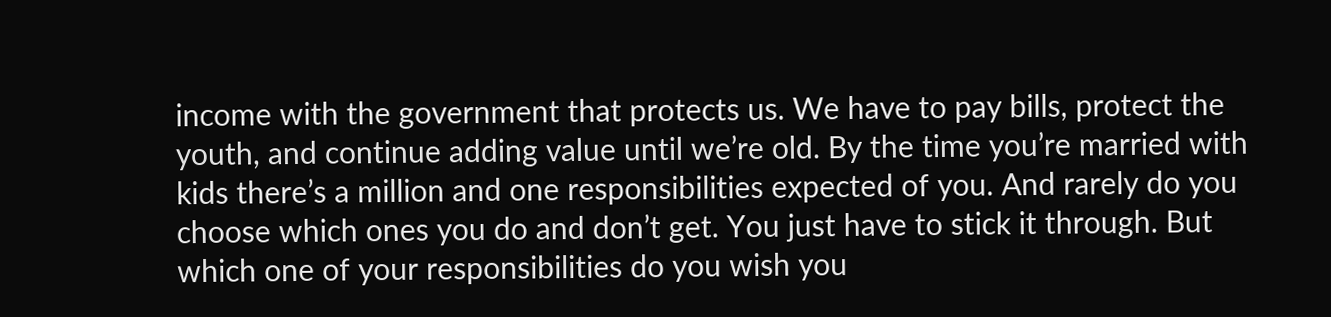income with the government that protects us. We have to pay bills, protect the youth, and continue adding value until we’re old. By the time you’re married with kids there’s a million and one responsibilities expected of you. And rarely do you choose which ones you do and don’t get. You just have to stick it through. But which one of your responsibilities do you wish you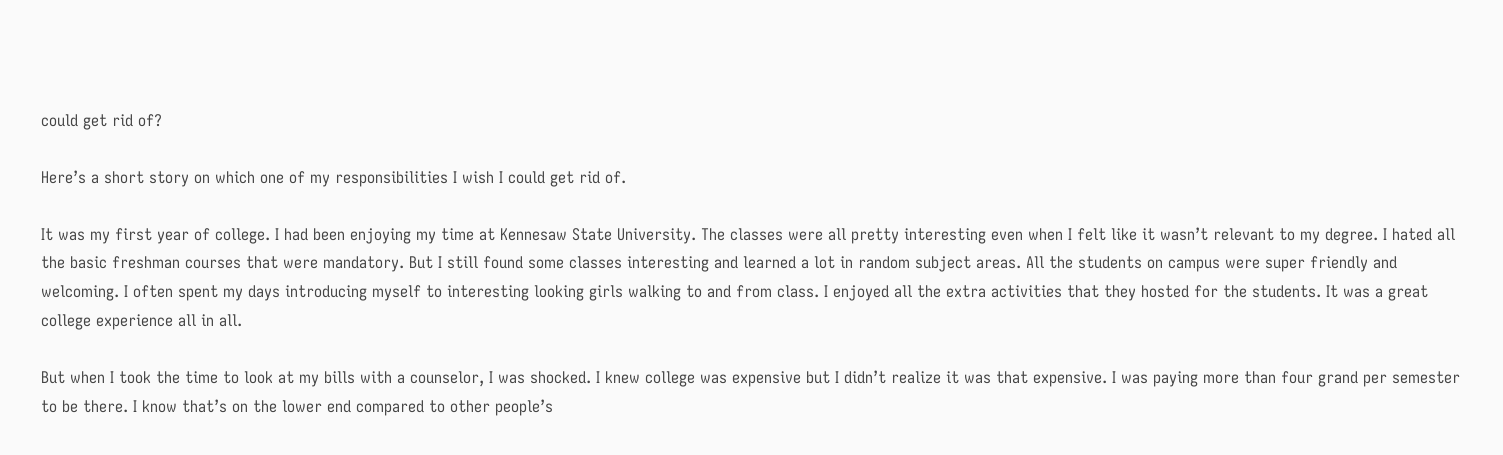could get rid of?

Here’s a short story on which one of my responsibilities I wish I could get rid of.

It was my first year of college. I had been enjoying my time at Kennesaw State University. The classes were all pretty interesting even when I felt like it wasn’t relevant to my degree. I hated all the basic freshman courses that were mandatory. But I still found some classes interesting and learned a lot in random subject areas. All the students on campus were super friendly and welcoming. I often spent my days introducing myself to interesting looking girls walking to and from class. I enjoyed all the extra activities that they hosted for the students. It was a great college experience all in all.

But when I took the time to look at my bills with a counselor, I was shocked. I knew college was expensive but I didn’t realize it was that expensive. I was paying more than four grand per semester to be there. I know that’s on the lower end compared to other people’s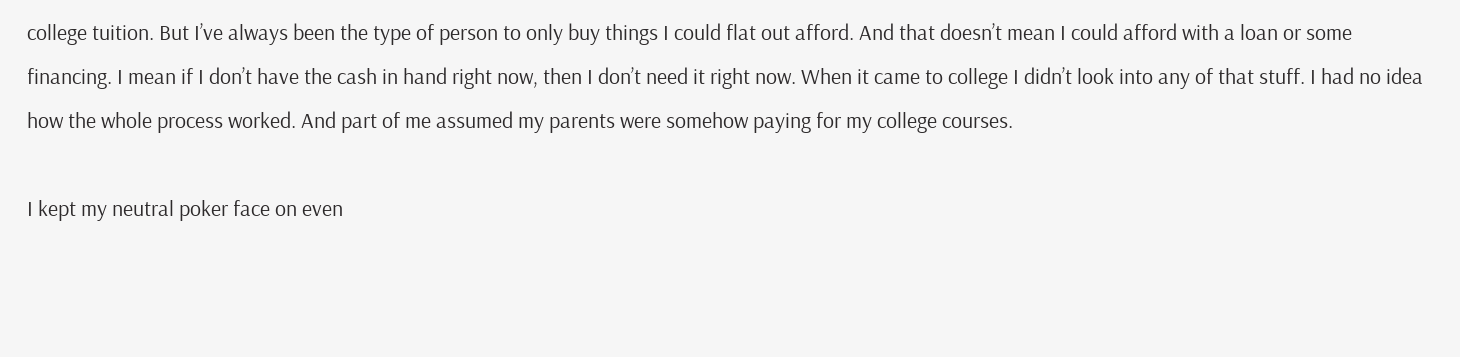college tuition. But I’ve always been the type of person to only buy things I could flat out afford. And that doesn’t mean I could afford with a loan or some financing. I mean if I don’t have the cash in hand right now, then I don’t need it right now. When it came to college I didn’t look into any of that stuff. I had no idea how the whole process worked. And part of me assumed my parents were somehow paying for my college courses.

I kept my neutral poker face on even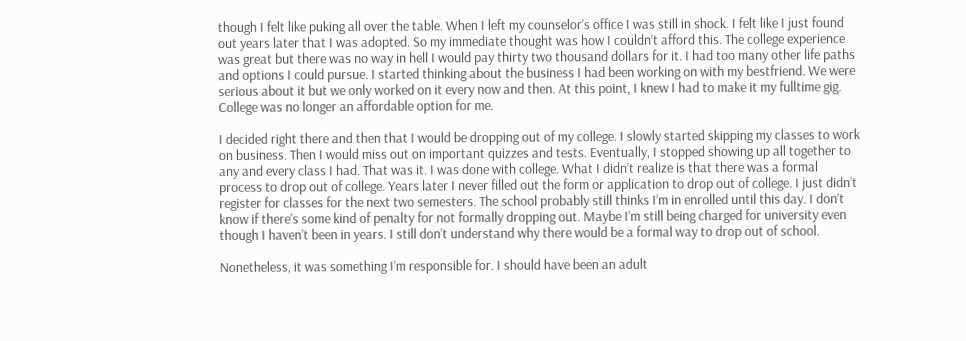though I felt like puking all over the table. When I left my counselor’s office I was still in shock. I felt like I just found out years later that I was adopted. So my immediate thought was how I couldn’t afford this. The college experience was great but there was no way in hell I would pay thirty two thousand dollars for it. I had too many other life paths and options I could pursue. I started thinking about the business I had been working on with my bestfriend. We were serious about it but we only worked on it every now and then. At this point, I knew I had to make it my fulltime gig. College was no longer an affordable option for me.

I decided right there and then that I would be dropping out of my college. I slowly started skipping my classes to work on business. Then I would miss out on important quizzes and tests. Eventually, I stopped showing up all together to any and every class I had. That was it. I was done with college. What I didn’t realize is that there was a formal process to drop out of college. Years later I never filled out the form or application to drop out of college. I just didn’t register for classes for the next two semesters. The school probably still thinks I’m in enrolled until this day. I don’t know if there’s some kind of penalty for not formally dropping out. Maybe I’m still being charged for university even though I haven’t been in years. I still don’t understand why there would be a formal way to drop out of school.

Nonetheless, it was something I’m responsible for. I should have been an adult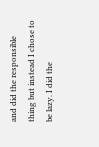and did the responsible thing but instead I chose to be lazy. I did the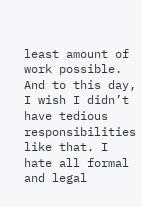least amount of work possible. And to this day, I wish I didn’t have tedious responsibilities like that. I hate all formal and legal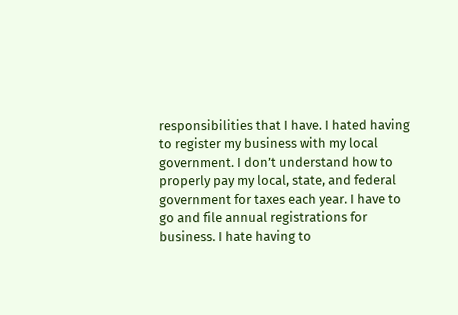responsibilities that I have. I hated having to register my business with my local government. I don’t understand how to properly pay my local, state, and federal government for taxes each year. I have to go and file annual registrations for business. I hate having to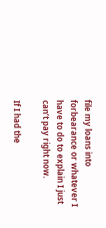file my loans into forbearance or whatever I have to do to explain I just can’t pay right now.

If I had the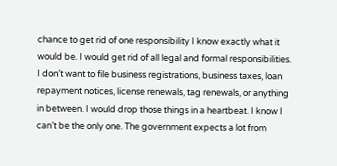chance to get rid of one responsibility I know exactly what it would be. I would get rid of all legal and formal responsibilities. I don’t want to file business registrations, business taxes, loan repayment notices, license renewals, tag renewals, or anything in between. I would drop those things in a heartbeat. I know I can’t be the only one. The government expects a lot from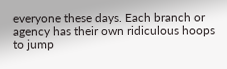everyone these days. Each branch or agency has their own ridiculous hoops to jump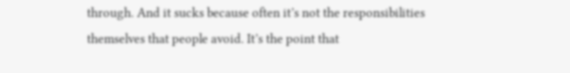through. And it sucks because often it’s not the responsibilities themselves that people avoid. It’s the point that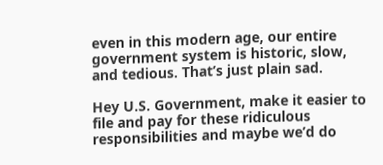even in this modern age, our entire government system is historic, slow, and tedious. That’s just plain sad.

Hey U.S. Government, make it easier to file and pay for these ridiculous responsibilities and maybe we’d do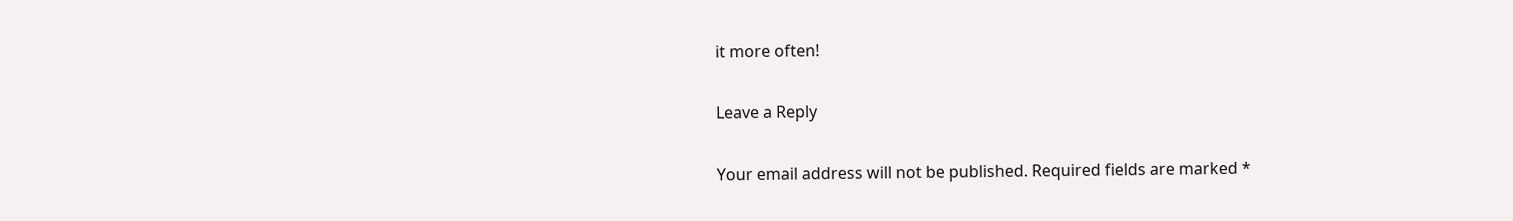it more often!

Leave a Reply

Your email address will not be published. Required fields are marked *